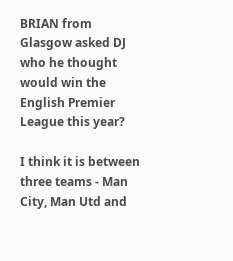BRIAN from Glasgow asked DJ who he thought would win the English Premier League this year?

I think it is between three teams - Man City, Man Utd and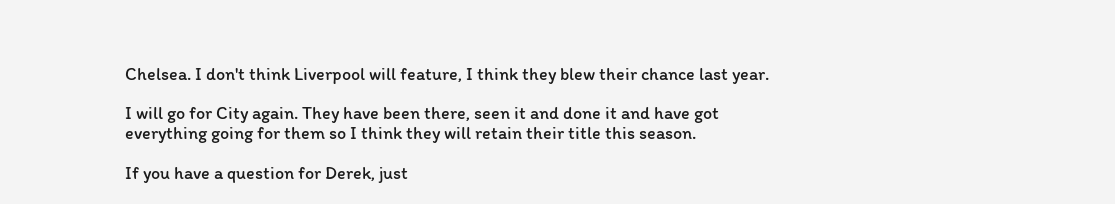Chelsea. I don't think Liverpool will feature, I think they blew their chance last year.

I will go for City again. They have been there, seen it and done it and have got everything going for them so I think they will retain their title this season.

If you have a question for Derek, just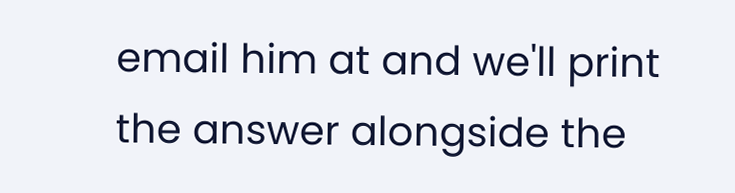email him at and we'll print the answer alongside the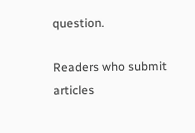question.

Readers who submit articles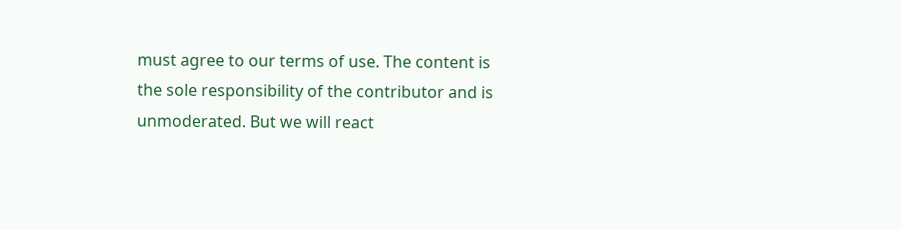must agree to our terms of use. The content is the sole responsibility of the contributor and is unmoderated. But we will react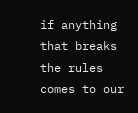if anything that breaks the rules comes to our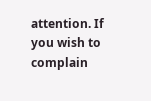attention. If you wish to complain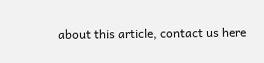about this article, contact us here